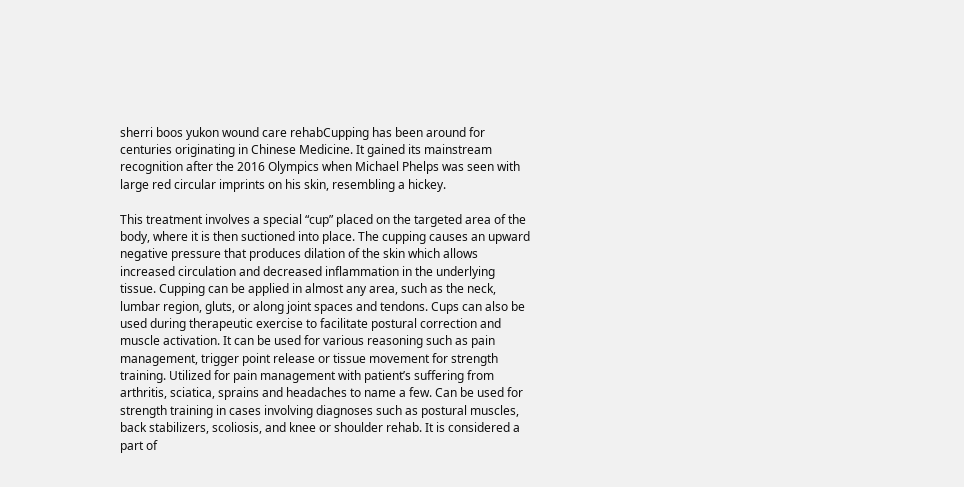sherri boos yukon wound care rehabCupping has been around for centuries originating in Chinese Medicine. It gained its mainstream recognition after the 2016 Olympics when Michael Phelps was seen with large red circular imprints on his skin, resembling a hickey.

This treatment involves a special “cup” placed on the targeted area of the body, where it is then suctioned into place. The cupping causes an upward negative pressure that produces dilation of the skin which allows increased circulation and decreased inflammation in the underlying tissue. Cupping can be applied in almost any area, such as the neck, lumbar region, gluts, or along joint spaces and tendons. Cups can also be used during therapeutic exercise to facilitate postural correction and muscle activation. It can be used for various reasoning such as pain management, trigger point release or tissue movement for strength training. Utilized for pain management with patient’s suffering from arthritis, sciatica, sprains and headaches to name a few. Can be used for strength training in cases involving diagnoses such as postural muscles, back stabilizers, scoliosis, and knee or shoulder rehab. It is considered a part of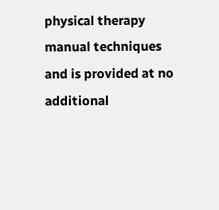physical therapy manual techniques and is provided at no additional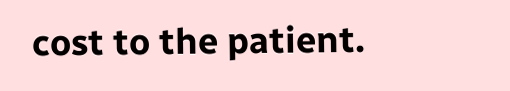cost to the patient.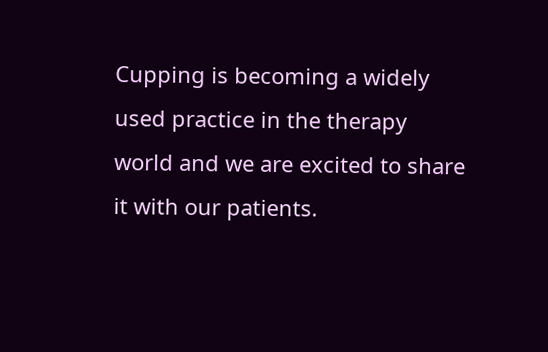Cupping is becoming a widely used practice in the therapy world and we are excited to share it with our patients.